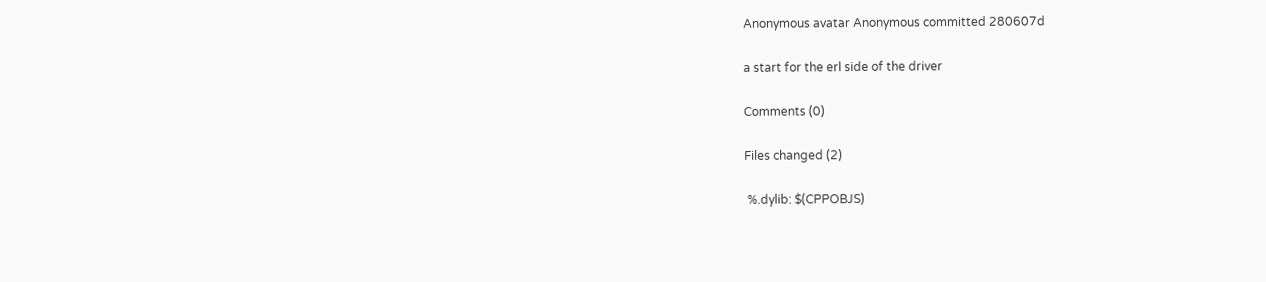Anonymous avatar Anonymous committed 280607d

a start for the erl side of the driver

Comments (0)

Files changed (2)

 %.dylib: $(CPPOBJS)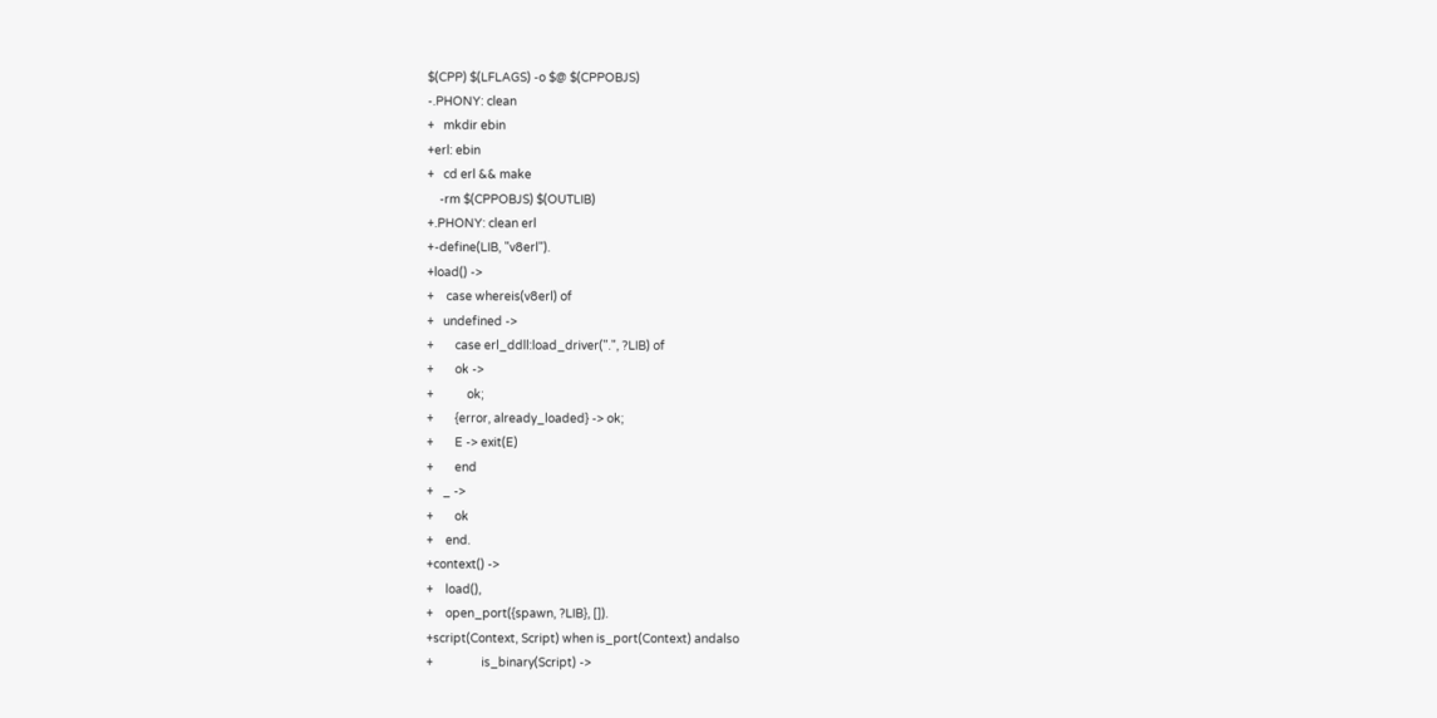$(CPP) $(LFLAGS) -o $@ $(CPPOBJS)
-.PHONY: clean
+   mkdir ebin
+erl: ebin
+   cd erl && make
    -rm $(CPPOBJS) $(OUTLIB)
+.PHONY: clean erl
+-define(LIB, "v8erl").
+load() ->
+    case whereis(v8erl) of
+   undefined ->
+       case erl_ddll:load_driver(".", ?LIB) of
+       ok ->
+           ok;
+       {error, already_loaded} -> ok;
+       E -> exit(E)
+       end
+   _ ->
+       ok
+    end.
+context() ->
+    load(),
+    open_port({spawn, ?LIB}, []).
+script(Context, Script) when is_port(Context) andalso
+                is_binary(Script) ->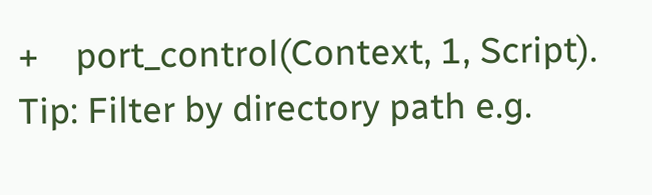+    port_control(Context, 1, Script).
Tip: Filter by directory path e.g.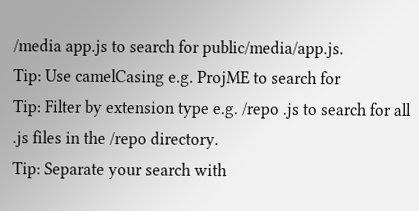/media app.js to search for public/media/app.js.
Tip: Use camelCasing e.g. ProjME to search for
Tip: Filter by extension type e.g. /repo .js to search for all .js files in the /repo directory.
Tip: Separate your search with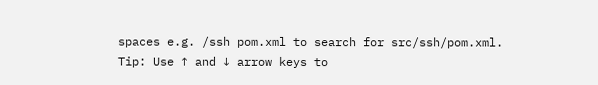spaces e.g. /ssh pom.xml to search for src/ssh/pom.xml.
Tip: Use ↑ and ↓ arrow keys to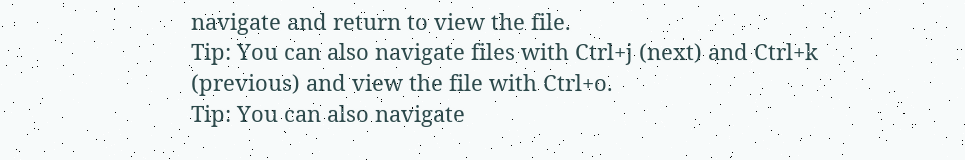navigate and return to view the file.
Tip: You can also navigate files with Ctrl+j (next) and Ctrl+k (previous) and view the file with Ctrl+o.
Tip: You can also navigate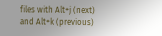files with Alt+j (next) and Alt+k (previous)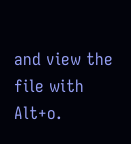and view the file with Alt+o.